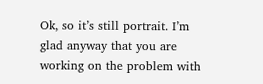Ok, so it’s still portrait. I’m glad anyway that you are working on the problem with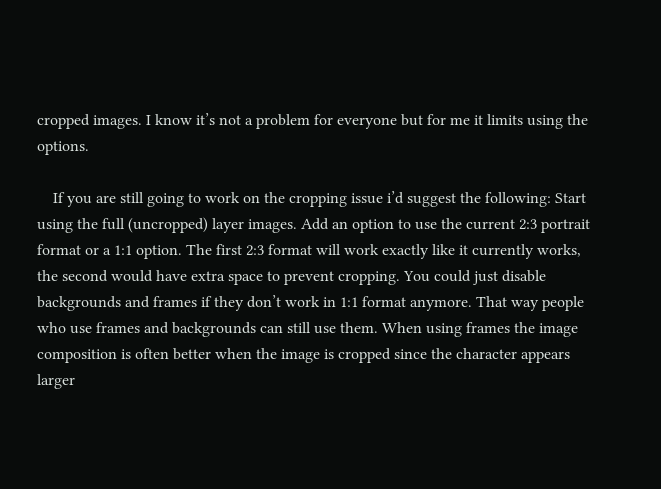cropped images. I know it’s not a problem for everyone but for me it limits using the options.

    If you are still going to work on the cropping issue i’d suggest the following: Start using the full (uncropped) layer images. Add an option to use the current 2:3 portrait format or a 1:1 option. The first 2:3 format will work exactly like it currently works, the second would have extra space to prevent cropping. You could just disable backgrounds and frames if they don’t work in 1:1 format anymore. That way people who use frames and backgrounds can still use them. When using frames the image composition is often better when the image is cropped since the character appears larger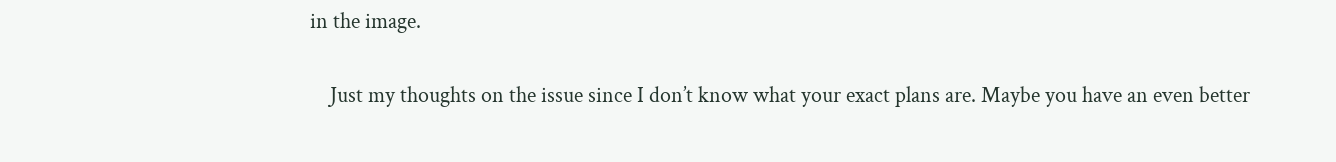in the image.

    Just my thoughts on the issue since I don’t know what your exact plans are. Maybe you have an even better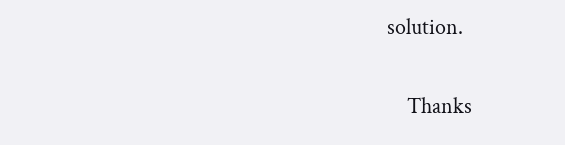solution.

    Thanks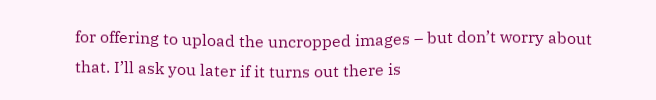for offering to upload the uncropped images – but don’t worry about that. I’ll ask you later if it turns out there is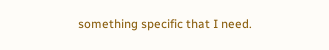something specific that I need.